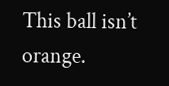This ball isn’t orange.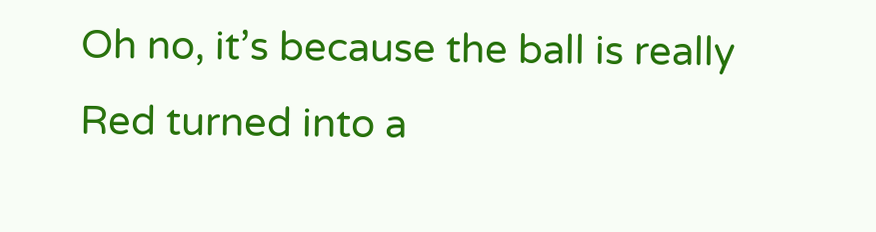Oh no, it’s because the ball is really Red turned into a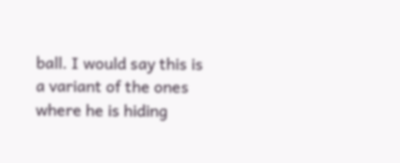ball. I would say this is a variant of the ones where he is hiding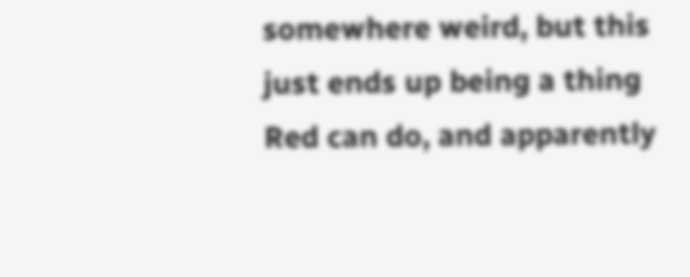somewhere weird, but this just ends up being a thing Red can do, and apparently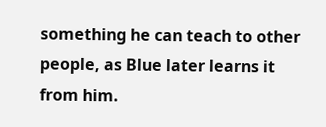something he can teach to other people, as Blue later learns it from him.